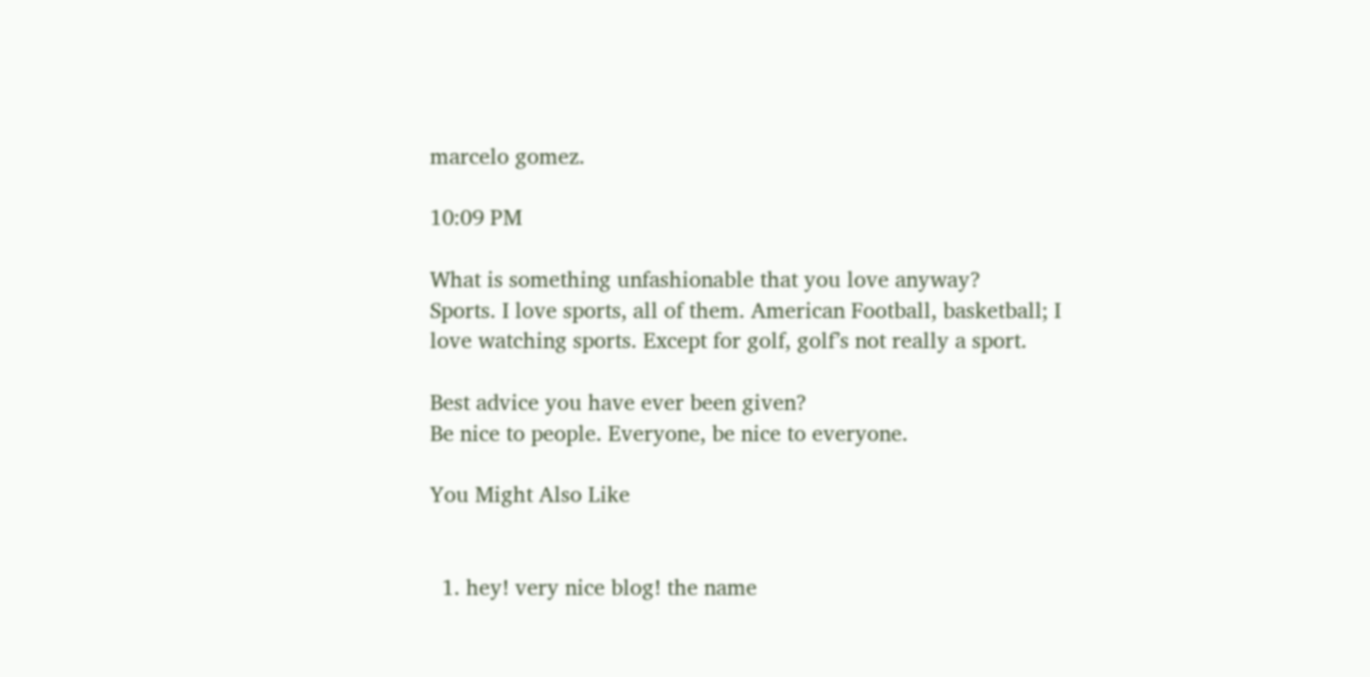marcelo gomez.

10:09 PM

What is something unfashionable that you love anyway?
Sports. I love sports, all of them. American Football, basketball; I love watching sports. Except for golf, golf’s not really a sport.

Best advice you have ever been given?
Be nice to people. Everyone, be nice to everyone.

You Might Also Like


  1. hey! very nice blog! the name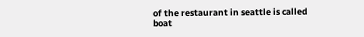of the restaurant in seattle is called boat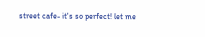street cafe- it's so perfect! let me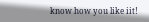know how you like iit!